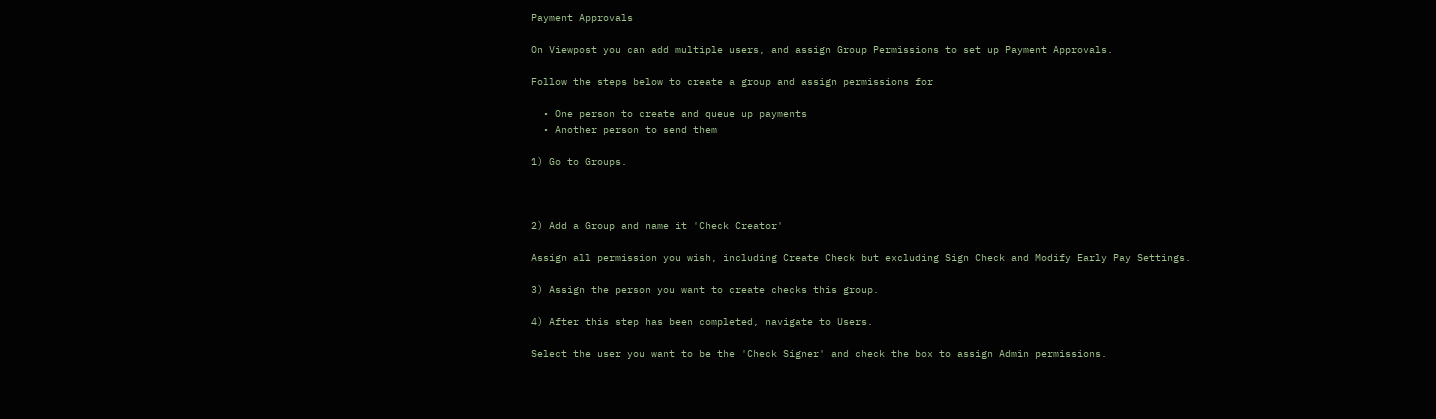Payment Approvals

On Viewpost you can add multiple users, and assign Group Permissions to set up Payment Approvals.

Follow the steps below to create a group and assign permissions for

  • One person to create and queue up payments
  • Another person to send them

1) Go to Groups.



2) Add a Group and name it 'Check Creator'

Assign all permission you wish, including Create Check but excluding Sign Check and Modify Early Pay Settings.

3) Assign the person you want to create checks this group.

4) After this step has been completed, navigate to Users.

Select the user you want to be the 'Check Signer' and check the box to assign Admin permissions.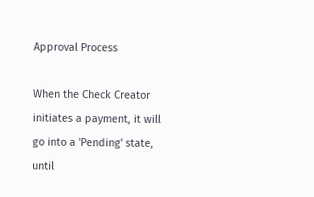Approval Process

When the Check Creator initiates a payment, it will go into a 'Pending' state, until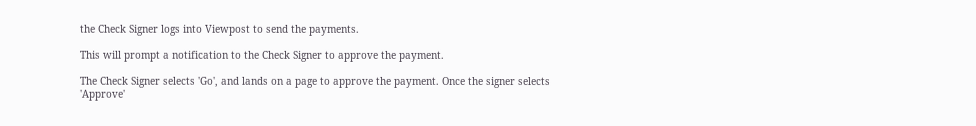the Check Signer logs into Viewpost to send the payments.

This will prompt a notification to the Check Signer to approve the payment.

The Check Signer selects 'Go', and lands on a page to approve the payment. Once the signer selects 'Approve'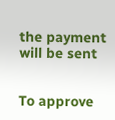the payment will be sent


To approve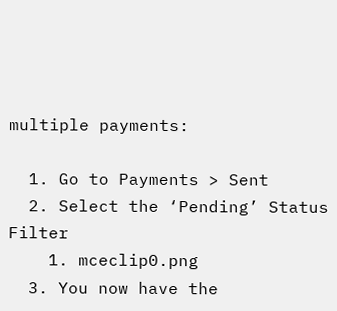multiple payments:

  1. Go to Payments > Sent
  2. Select the ‘Pending’ Status Filter
    1. mceclip0.png
  3. You now have the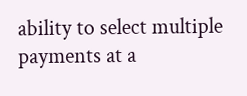ability to select multiple payments at a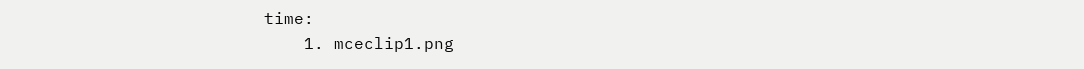time:
    1. mceclip1.png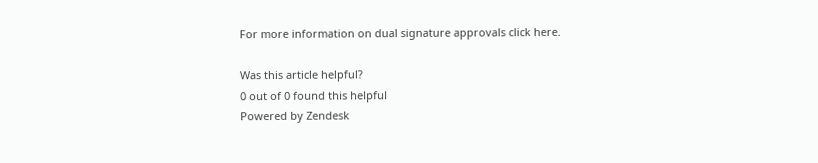For more information on dual signature approvals click here.

Was this article helpful?
0 out of 0 found this helpful
Powered by Zendesk